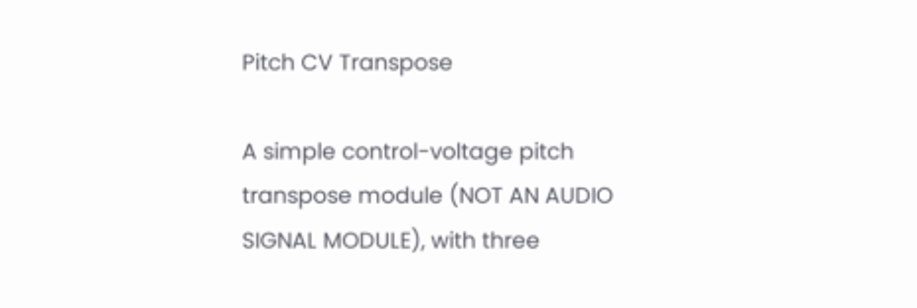Pitch CV Transpose

A simple control-voltage pitch transpose module (NOT AN AUDIO SIGNAL MODULE), with three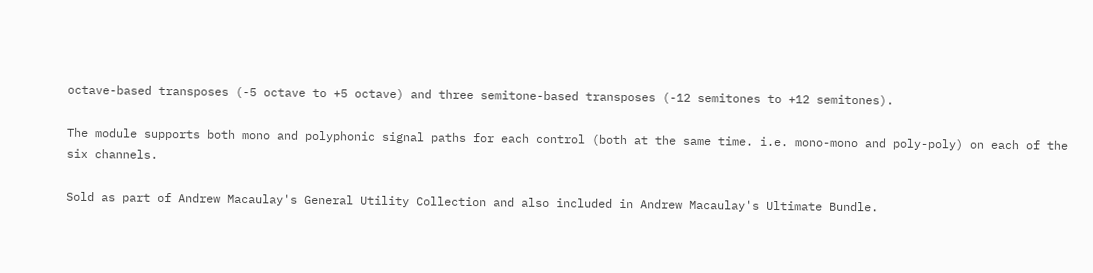octave-based transposes (-5 octave to +5 octave) and three semitone-based transposes (-12 semitones to +12 semitones).

The module supports both mono and polyphonic signal paths for each control (both at the same time. i.e. mono-mono and poly-poly) on each of the six channels.

Sold as part of Andrew Macaulay's General Utility Collection and also included in Andrew Macaulay's Ultimate Bundle.